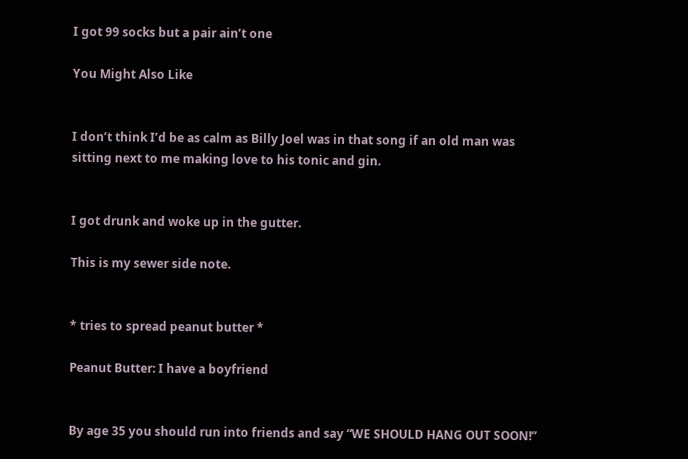I got 99 socks but a pair ain’t one

You Might Also Like


I don’t think I’d be as calm as Billy Joel was in that song if an old man was sitting next to me making love to his tonic and gin.


I got drunk and woke up in the gutter.

This is my sewer side note.


* tries to spread peanut butter *

Peanut Butter: I have a boyfriend


By age 35 you should run into friends and say “WE SHOULD HANG OUT SOON!”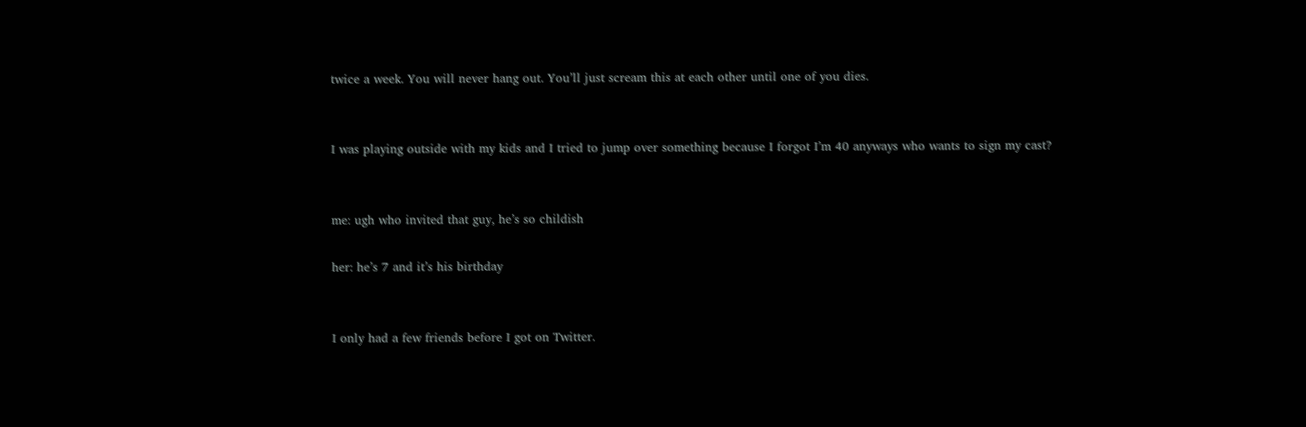twice a week. You will never hang out. You’ll just scream this at each other until one of you dies.


I was playing outside with my kids and I tried to jump over something because I forgot I’m 40 anyways who wants to sign my cast?


me: ugh who invited that guy, he’s so childish

her: he’s 7 and it’s his birthday


I only had a few friends before I got on Twitter.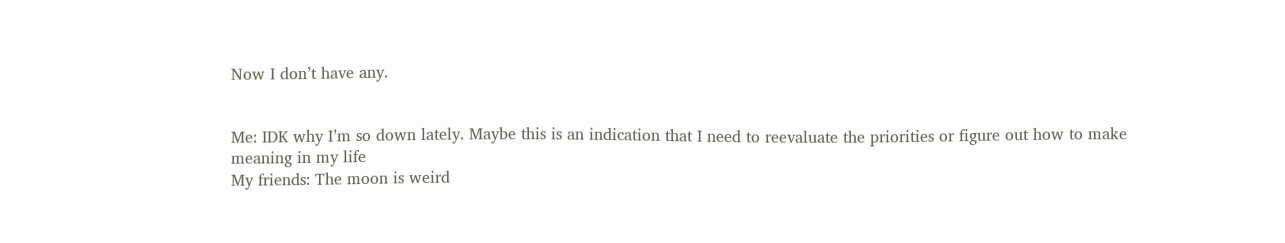Now I don’t have any.


Me: IDK why I’m so down lately. Maybe this is an indication that I need to reevaluate the priorities or figure out how to make meaning in my life
My friends: The moon is weird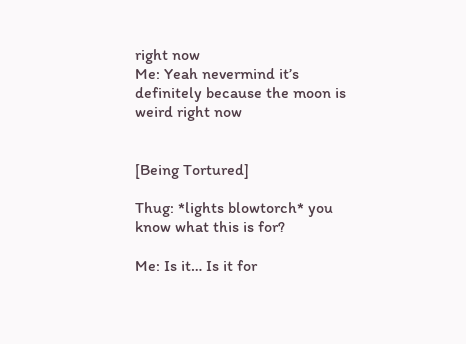right now
Me: Yeah nevermind it’s definitely because the moon is weird right now


[Being Tortured]

Thug: *lights blowtorch* you know what this is for?

Me: Is it… Is it for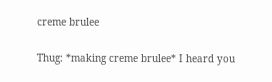creme brulee

Thug: *making creme brulee* I heard you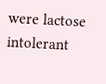were lactose intolerant